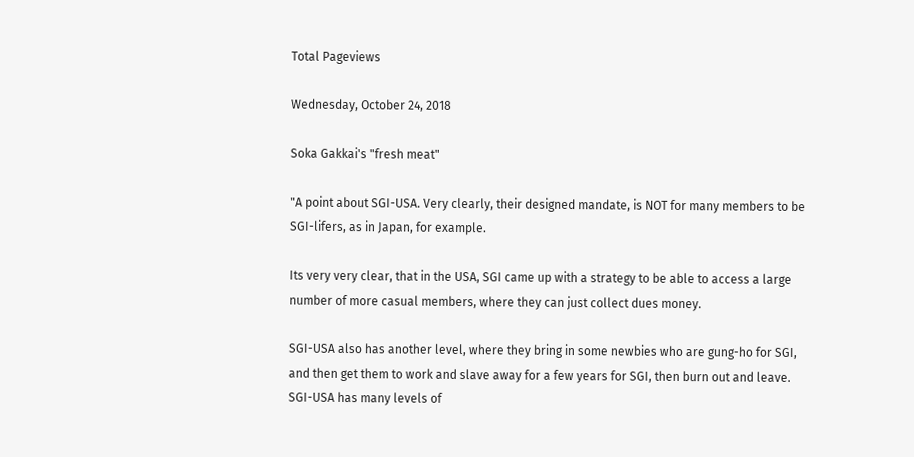Total Pageviews

Wednesday, October 24, 2018

Soka Gakkai's "fresh meat"

"A point about SGI-USA. Very clearly, their designed mandate, is NOT for many members to be SGI-lifers, as in Japan, for example.

Its very very clear, that in the USA, SGI came up with a strategy to be able to access a large number of more casual members, where they can just collect dues money.

SGI-USA also has another level, where they bring in some newbies who are gung-ho for SGI, and then get them to work and slave away for a few years for SGI, then burn out and leave. SGI-USA has many levels of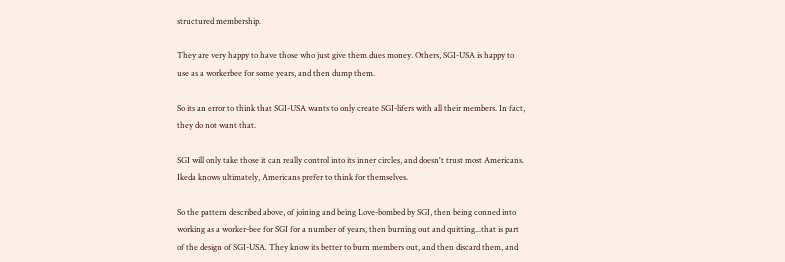structured membership.

They are very happy to have those who just give them dues money. Others, SGI-USA is happy to use as a workerbee for some years, and then dump them.

So its an error to think that SGI-USA wants to only create SGI-lifers with all their members. In fact, they do not want that.

SGI will only take those it can really control into its inner circles, and doesn't trust most Americans. Ikeda knows ultimately, Americans prefer to think for themselves.

So the pattern described above, of joining and being Love-bombed by SGI, then being conned into working as a worker-bee for SGI for a number of years, then burning out and quitting...that is part of the design of SGI-USA. They know its better to burn members out, and then discard them, and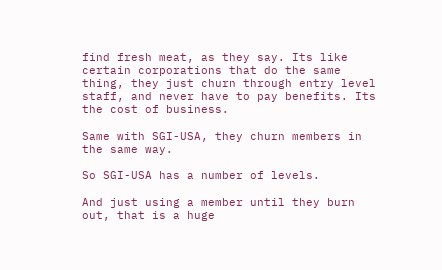find fresh meat, as they say. Its like certain corporations that do the same thing, they just churn through entry level staff, and never have to pay benefits. Its the cost of business.

Same with SGI-USA, they churn members in the same way.

So SGI-USA has a number of levels.

And just using a member until they burn out, that is a huge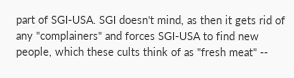part of SGI-USA. SGI doesn't mind, as then it gets rid of any "complainers" and forces SGI-USA to find new people, which these cults think of as "fresh meat" --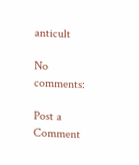anticult

No comments:

Post a Comment